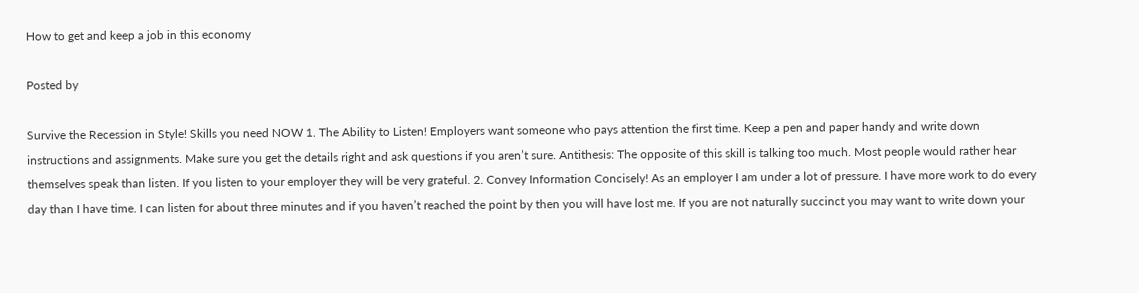How to get and keep a job in this economy

Posted by

Survive the Recession in Style! Skills you need NOW 1. The Ability to Listen! Employers want someone who pays attention the first time. Keep a pen and paper handy and write down instructions and assignments. Make sure you get the details right and ask questions if you aren’t sure. Antithesis: The opposite of this skill is talking too much. Most people would rather hear themselves speak than listen. If you listen to your employer they will be very grateful. 2. Convey Information Concisely! As an employer I am under a lot of pressure. I have more work to do every day than I have time. I can listen for about three minutes and if you haven’t reached the point by then you will have lost me. If you are not naturally succinct you may want to write down your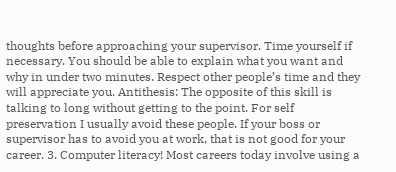thoughts before approaching your supervisor. Time yourself if necessary. You should be able to explain what you want and why in under two minutes. Respect other people’s time and they will appreciate you. Antithesis: The opposite of this skill is talking to long without getting to the point. For self preservation I usually avoid these people. If your boss or supervisor has to avoid you at work, that is not good for your career. 3. Computer literacy! Most careers today involve using a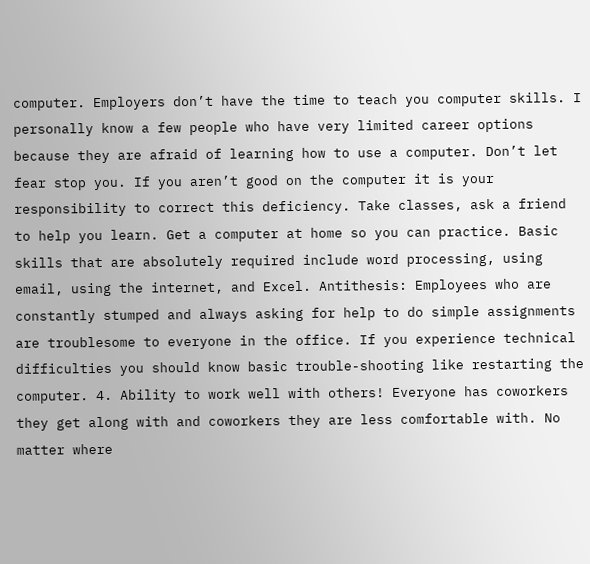computer. Employers don’t have the time to teach you computer skills. I personally know a few people who have very limited career options because they are afraid of learning how to use a computer. Don’t let fear stop you. If you aren’t good on the computer it is your responsibility to correct this deficiency. Take classes, ask a friend to help you learn. Get a computer at home so you can practice. Basic skills that are absolutely required include word processing, using email, using the internet, and Excel. Antithesis: Employees who are constantly stumped and always asking for help to do simple assignments are troublesome to everyone in the office. If you experience technical difficulties you should know basic trouble-shooting like restarting the computer. 4. Ability to work well with others! Everyone has coworkers they get along with and coworkers they are less comfortable with. No matter where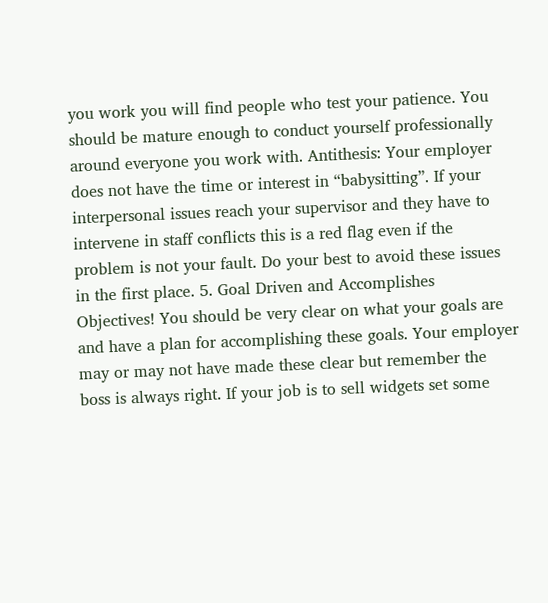you work you will find people who test your patience. You should be mature enough to conduct yourself professionally around everyone you work with. Antithesis: Your employer does not have the time or interest in “babysitting”. If your interpersonal issues reach your supervisor and they have to intervene in staff conflicts this is a red flag even if the problem is not your fault. Do your best to avoid these issues in the first place. 5. Goal Driven and Accomplishes Objectives! You should be very clear on what your goals are and have a plan for accomplishing these goals. Your employer may or may not have made these clear but remember the boss is always right. If your job is to sell widgets set some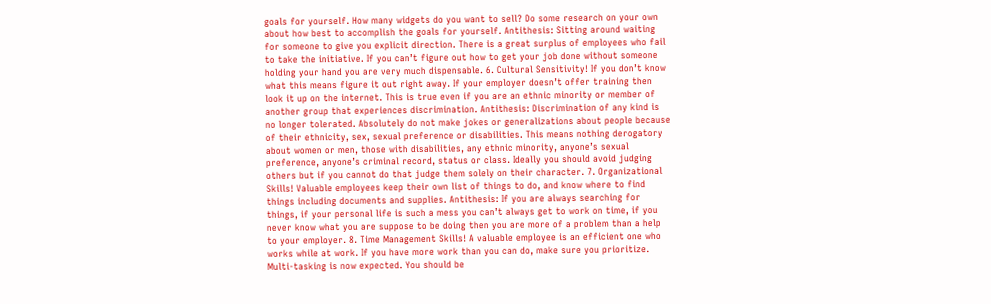goals for yourself. How many widgets do you want to sell? Do some research on your own about how best to accomplish the goals for yourself. Antithesis: Sitting around waiting for someone to give you explicit direction. There is a great surplus of employees who fail to take the initiative. If you can’t figure out how to get your job done without someone holding your hand you are very much dispensable. 6. Cultural Sensitivity! If you don’t know what this means figure it out right away. If your employer doesn’t offer training then look it up on the internet. This is true even if you are an ethnic minority or member of another group that experiences discrimination. Antithesis: Discrimination of any kind is no longer tolerated. Absolutely do not make jokes or generalizations about people because of their ethnicity, sex, sexual preference or disabilities. This means nothing derogatory about women or men, those with disabilities, any ethnic minority, anyone’s sexual preference, anyone’s criminal record, status or class. Ideally you should avoid judging others but if you cannot do that judge them solely on their character. 7. Organizational Skills! Valuable employees keep their own list of things to do, and know where to find things including documents and supplies. Antithesis: If you are always searching for things, if your personal life is such a mess you can’t always get to work on time, if you never know what you are suppose to be doing then you are more of a problem than a help to your employer. 8. Time Management Skills! A valuable employee is an efficient one who works while at work. If you have more work than you can do, make sure you prioritize. Multi-tasking is now expected. You should be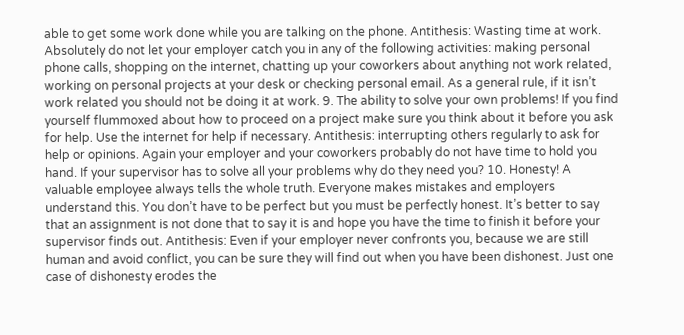able to get some work done while you are talking on the phone. Antithesis: Wasting time at work. Absolutely do not let your employer catch you in any of the following activities: making personal phone calls, shopping on the internet, chatting up your coworkers about anything not work related, working on personal projects at your desk or checking personal email. As a general rule, if it isn’t work related you should not be doing it at work. 9. The ability to solve your own problems! If you find yourself flummoxed about how to proceed on a project make sure you think about it before you ask for help. Use the internet for help if necessary. Antithesis: interrupting others regularly to ask for help or opinions. Again your employer and your coworkers probably do not have time to hold you hand. If your supervisor has to solve all your problems why do they need you? 10. Honesty! A valuable employee always tells the whole truth. Everyone makes mistakes and employers understand this. You don’t have to be perfect but you must be perfectly honest. It’s better to say that an assignment is not done that to say it is and hope you have the time to finish it before your supervisor finds out. Antithesis: Even if your employer never confronts you, because we are still human and avoid conflict, you can be sure they will find out when you have been dishonest. Just one case of dishonesty erodes the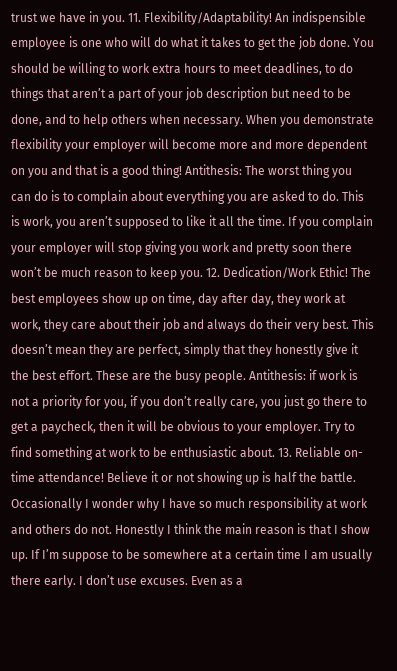trust we have in you. 11. Flexibility/Adaptability! An indispensible employee is one who will do what it takes to get the job done. You should be willing to work extra hours to meet deadlines, to do things that aren’t a part of your job description but need to be done, and to help others when necessary. When you demonstrate flexibility your employer will become more and more dependent on you and that is a good thing! Antithesis: The worst thing you can do is to complain about everything you are asked to do. This is work, you aren’t supposed to like it all the time. If you complain your employer will stop giving you work and pretty soon there won’t be much reason to keep you. 12. Dedication/Work Ethic! The best employees show up on time, day after day, they work at work, they care about their job and always do their very best. This doesn’t mean they are perfect, simply that they honestly give it the best effort. These are the busy people. Antithesis: if work is not a priority for you, if you don’t really care, you just go there to get a paycheck, then it will be obvious to your employer. Try to find something at work to be enthusiastic about. 13. Reliable on-time attendance! Believe it or not showing up is half the battle. Occasionally I wonder why I have so much responsibility at work and others do not. Honestly I think the main reason is that I show up. If I’m suppose to be somewhere at a certain time I am usually there early. I don’t use excuses. Even as a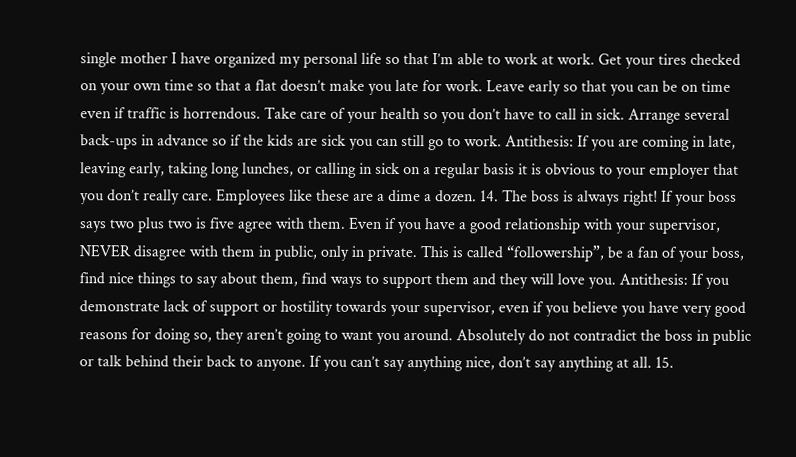single mother I have organized my personal life so that I’m able to work at work. Get your tires checked on your own time so that a flat doesn’t make you late for work. Leave early so that you can be on time even if traffic is horrendous. Take care of your health so you don’t have to call in sick. Arrange several back-ups in advance so if the kids are sick you can still go to work. Antithesis: If you are coming in late, leaving early, taking long lunches, or calling in sick on a regular basis it is obvious to your employer that you don’t really care. Employees like these are a dime a dozen. 14. The boss is always right! If your boss says two plus two is five agree with them. Even if you have a good relationship with your supervisor, NEVER disagree with them in public, only in private. This is called “followership”, be a fan of your boss, find nice things to say about them, find ways to support them and they will love you. Antithesis: If you demonstrate lack of support or hostility towards your supervisor, even if you believe you have very good reasons for doing so, they aren’t going to want you around. Absolutely do not contradict the boss in public or talk behind their back to anyone. If you can’t say anything nice, don’t say anything at all. 15.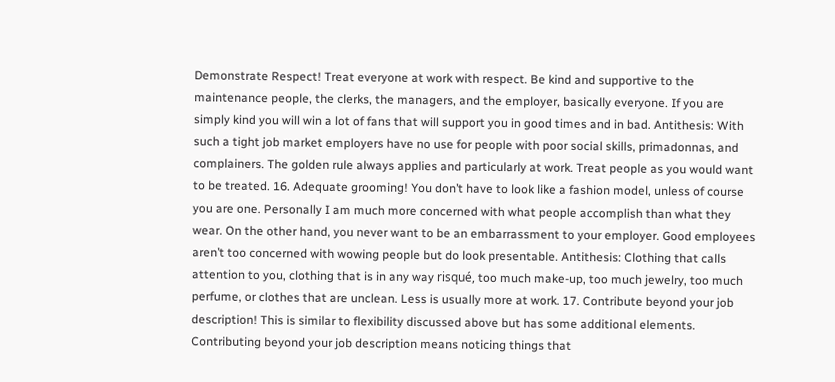Demonstrate Respect! Treat everyone at work with respect. Be kind and supportive to the maintenance people, the clerks, the managers, and the employer, basically everyone. If you are simply kind you will win a lot of fans that will support you in good times and in bad. Antithesis: With such a tight job market employers have no use for people with poor social skills, primadonnas, and complainers. The golden rule always applies and particularly at work. Treat people as you would want to be treated. 16. Adequate grooming! You don’t have to look like a fashion model, unless of course you are one. Personally I am much more concerned with what people accomplish than what they wear. On the other hand, you never want to be an embarrassment to your employer. Good employees aren’t too concerned with wowing people but do look presentable. Antithesis: Clothing that calls attention to you, clothing that is in any way risqué, too much make-up, too much jewelry, too much perfume, or clothes that are unclean. Less is usually more at work. 17. Contribute beyond your job description! This is similar to flexibility discussed above but has some additional elements. Contributing beyond your job description means noticing things that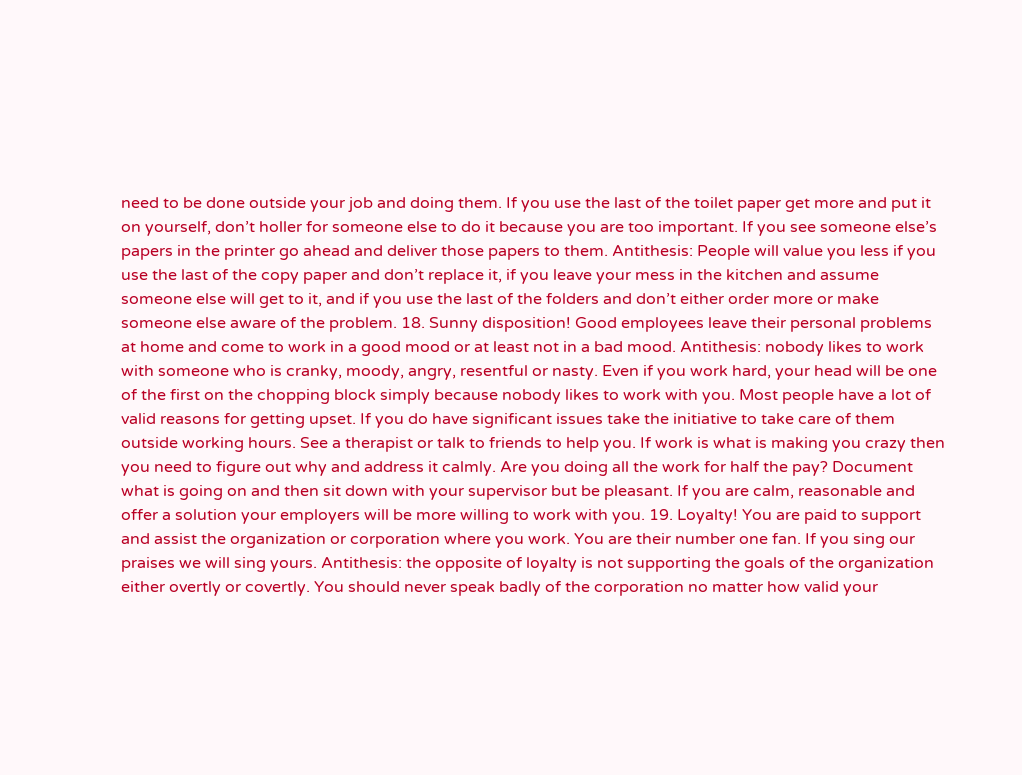need to be done outside your job and doing them. If you use the last of the toilet paper get more and put it on yourself, don’t holler for someone else to do it because you are too important. If you see someone else’s papers in the printer go ahead and deliver those papers to them. Antithesis: People will value you less if you use the last of the copy paper and don’t replace it, if you leave your mess in the kitchen and assume someone else will get to it, and if you use the last of the folders and don’t either order more or make someone else aware of the problem. 18. Sunny disposition! Good employees leave their personal problems at home and come to work in a good mood or at least not in a bad mood. Antithesis: nobody likes to work with someone who is cranky, moody, angry, resentful or nasty. Even if you work hard, your head will be one of the first on the chopping block simply because nobody likes to work with you. Most people have a lot of valid reasons for getting upset. If you do have significant issues take the initiative to take care of them outside working hours. See a therapist or talk to friends to help you. If work is what is making you crazy then you need to figure out why and address it calmly. Are you doing all the work for half the pay? Document what is going on and then sit down with your supervisor but be pleasant. If you are calm, reasonable and offer a solution your employers will be more willing to work with you. 19. Loyalty! You are paid to support and assist the organization or corporation where you work. You are their number one fan. If you sing our praises we will sing yours. Antithesis: the opposite of loyalty is not supporting the goals of the organization either overtly or covertly. You should never speak badly of the corporation no matter how valid your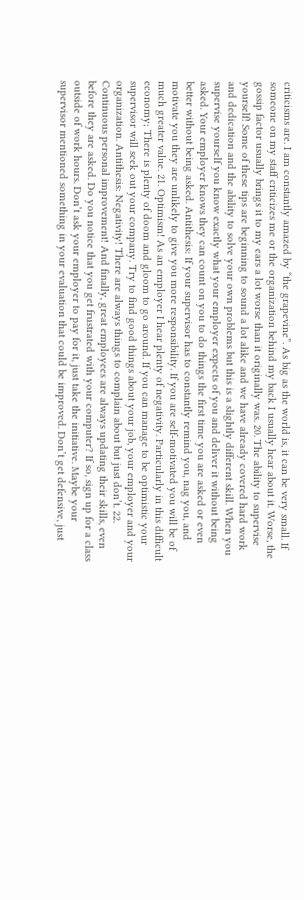criticisms are. I am constantly amazed by “the grapevine”. As big as the world is, it can be very small. If someone on my staff criticizes me or the organization behind my back I usually hear about it. Worse, the gossip factor usually brings it to my ears a lot worse than it originally was. 20. The ability to supervise yourself! Some of these tips are beginning to sound a lot alike and we have already covered hard work and dedication and the ability to solve your own problems but this is a slightly different skill. When you supervise yourself you know exactly what your employer expects of you and deliver it without being asked. Your employer knows they can count on you to do things the first time you are asked or even better without being asked. Antithesis: If your supervisor has to constantly remind you, nag you, and motivate you they are unlikely to give you more responsibility. If you are self-motivated you will be of much greater value. 21. Optimism! As an employer I hear plenty of negativity. Particularly in this difficult economy; There is plenty of doom and gloom to go around. If you can manage to be optimistic your supervisor will seek out your company. Try to find good things about your job, your employer and your organization. Antithesis: Negativity! There are always things to complain about but just don’t. 22. Continuous personal improvement! And finally, great employees are always updating their skills, even before they are asked. Do you notice that you get frustrated with your computer? If so, sign up for a class outside of work hours. Don’t ask your employer to pay for it, just take the initiative. Maybe your supervisor mentioned something in your evaluation that could be improved. Don’t get defensive, just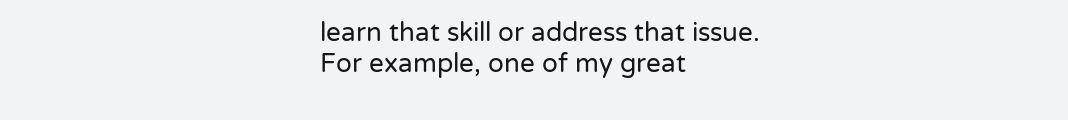learn that skill or address that issue. For example, one of my great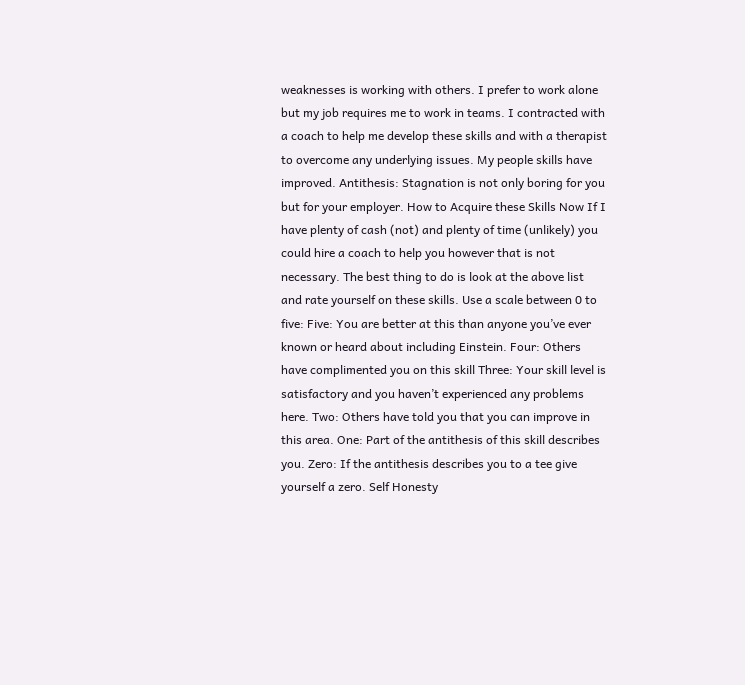weaknesses is working with others. I prefer to work alone but my job requires me to work in teams. I contracted with a coach to help me develop these skills and with a therapist to overcome any underlying issues. My people skills have improved. Antithesis: Stagnation is not only boring for you but for your employer. How to Acquire these Skills Now If I have plenty of cash (not) and plenty of time (unlikely) you could hire a coach to help you however that is not necessary. The best thing to do is look at the above list and rate yourself on these skills. Use a scale between 0 to five: Five: You are better at this than anyone you’ve ever known or heard about including Einstein. Four: Others have complimented you on this skill Three: Your skill level is satisfactory and you haven’t experienced any problems here. Two: Others have told you that you can improve in this area. One: Part of the antithesis of this skill describes you. Zero: If the antithesis describes you to a tee give yourself a zero. Self Honesty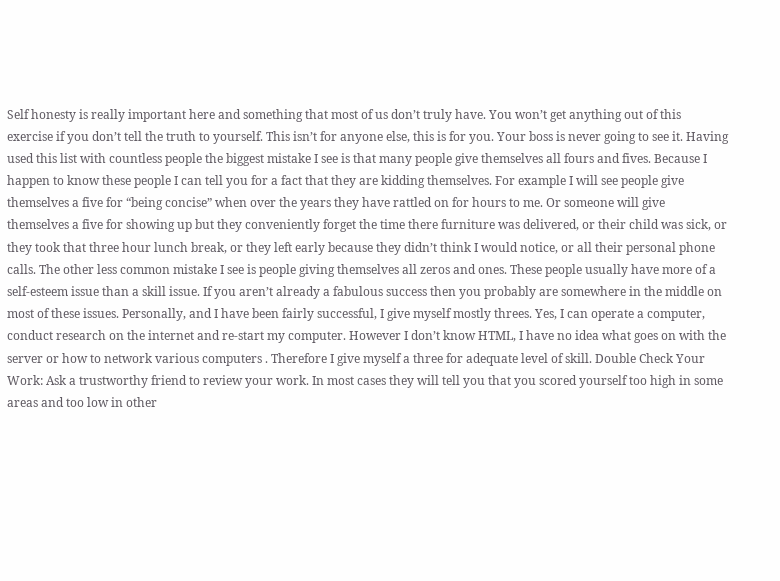Self honesty is really important here and something that most of us don’t truly have. You won’t get anything out of this exercise if you don’t tell the truth to yourself. This isn’t for anyone else, this is for you. Your boss is never going to see it. Having used this list with countless people the biggest mistake I see is that many people give themselves all fours and fives. Because I happen to know these people I can tell you for a fact that they are kidding themselves. For example I will see people give themselves a five for “being concise” when over the years they have rattled on for hours to me. Or someone will give themselves a five for showing up but they conveniently forget the time there furniture was delivered, or their child was sick, or they took that three hour lunch break, or they left early because they didn’t think I would notice, or all their personal phone calls. The other less common mistake I see is people giving themselves all zeros and ones. These people usually have more of a self-esteem issue than a skill issue. If you aren’t already a fabulous success then you probably are somewhere in the middle on most of these issues. Personally, and I have been fairly successful, I give myself mostly threes. Yes, I can operate a computer, conduct research on the internet and re-start my computer. However I don’t know HTML, I have no idea what goes on with the server or how to network various computers . Therefore I give myself a three for adequate level of skill. Double Check Your Work: Ask a trustworthy friend to review your work. In most cases they will tell you that you scored yourself too high in some areas and too low in other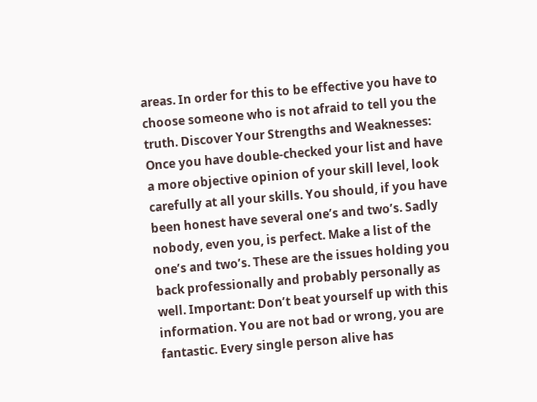areas. In order for this to be effective you have to choose someone who is not afraid to tell you the truth. Discover Your Strengths and Weaknesses: Once you have double-checked your list and have a more objective opinion of your skill level, look carefully at all your skills. You should, if you have been honest have several one’s and two’s. Sadly nobody, even you, is perfect. Make a list of the one’s and two’s. These are the issues holding you back professionally and probably personally as well. Important: Don’t beat yourself up with this information. You are not bad or wrong, you are fantastic. Every single person alive has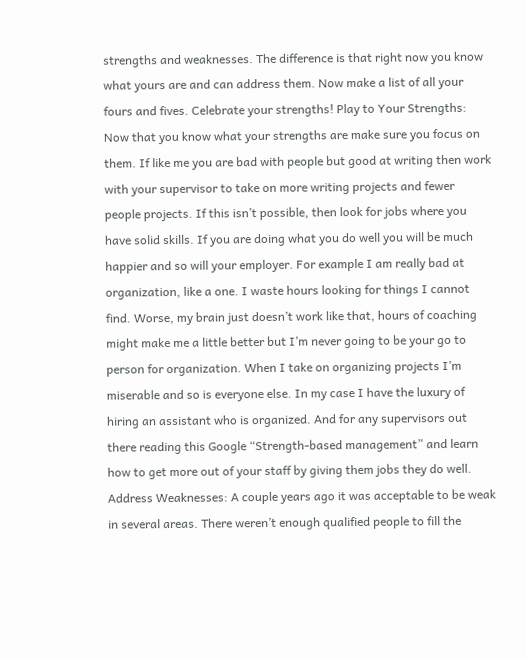strengths and weaknesses. The difference is that right now you know what yours are and can address them. Now make a list of all your fours and fives. Celebrate your strengths! Play to Your Strengths: Now that you know what your strengths are make sure you focus on them. If like me you are bad with people but good at writing then work with your supervisor to take on more writing projects and fewer people projects. If this isn’t possible, then look for jobs where you have solid skills. If you are doing what you do well you will be much happier and so will your employer. For example I am really bad at organization, like a one. I waste hours looking for things I cannot find. Worse, my brain just doesn’t work like that, hours of coaching might make me a little better but I’m never going to be your go to person for organization. When I take on organizing projects I’m miserable and so is everyone else. In my case I have the luxury of hiring an assistant who is organized. And for any supervisors out there reading this Google “Strength-based management” and learn how to get more out of your staff by giving them jobs they do well. Address Weaknesses: A couple years ago it was acceptable to be weak in several areas. There weren’t enough qualified people to fill the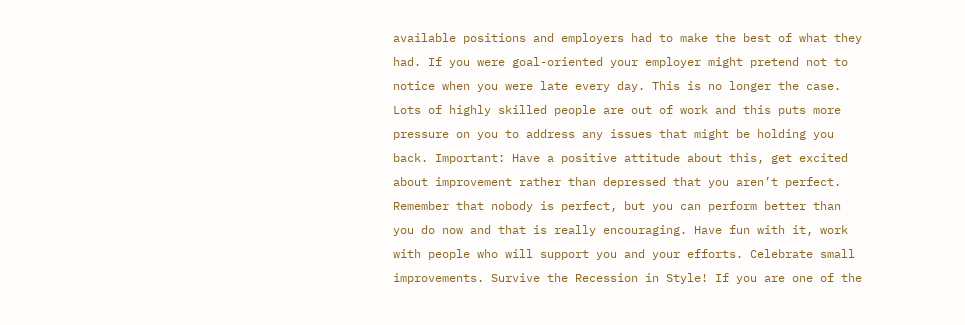available positions and employers had to make the best of what they had. If you were goal-oriented your employer might pretend not to notice when you were late every day. This is no longer the case. Lots of highly skilled people are out of work and this puts more pressure on you to address any issues that might be holding you back. Important: Have a positive attitude about this, get excited about improvement rather than depressed that you aren’t perfect. Remember that nobody is perfect, but you can perform better than you do now and that is really encouraging. Have fun with it, work with people who will support you and your efforts. Celebrate small improvements. Survive the Recession in Style! If you are one of the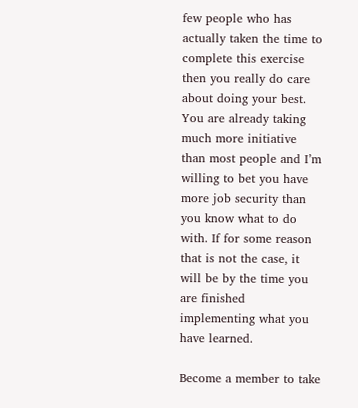few people who has actually taken the time to complete this exercise then you really do care about doing your best. You are already taking much more initiative than most people and I’m willing to bet you have more job security than you know what to do with. If for some reason that is not the case, it will be by the time you are finished implementing what you have learned.

Become a member to take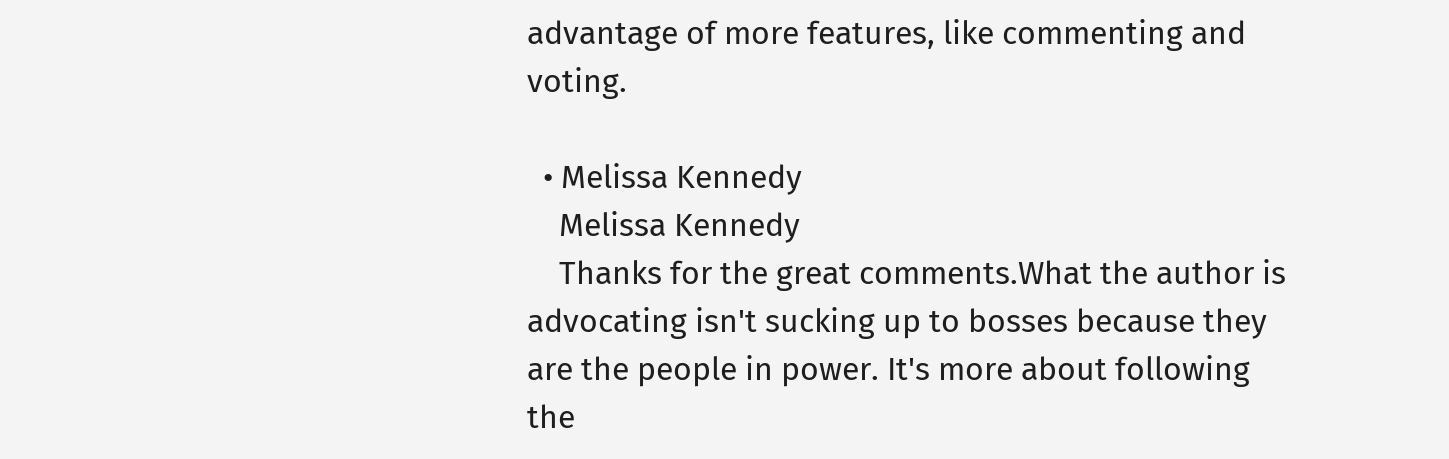advantage of more features, like commenting and voting.

  • Melissa Kennedy
    Melissa Kennedy
    Thanks for the great comments.What the author is advocating isn't sucking up to bosses because they are the people in power. It's more about following the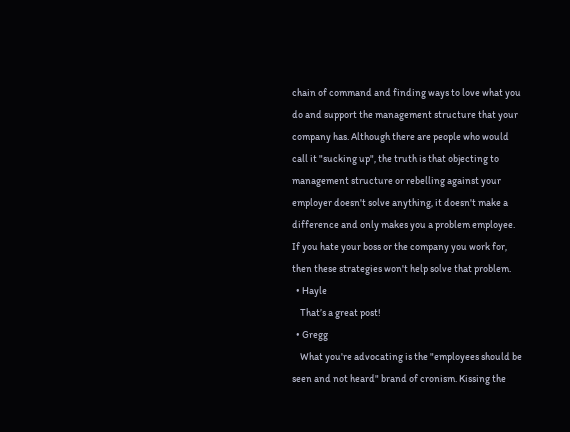chain of command and finding ways to love what you do and support the management structure that your company has. Although there are people who would call it "sucking up", the truth is that objecting to management structure or rebelling against your employer doesn't solve anything, it doesn't make a difference and only makes you a problem employee. If you hate your boss or the company you work for, then these strategies won't help solve that problem.
  • Hayle
    That’s a great post!
  • Gregg
    What you're advocating is the "employees should be seen and not heard" brand of cronism. Kissing the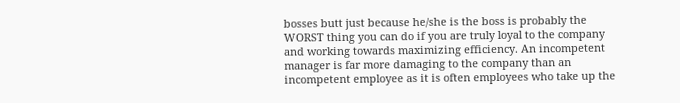bosses butt just because he/she is the boss is probably the WORST thing you can do if you are truly loyal to the company and working towards maximizing efficiency. An incompetent manager is far more damaging to the company than an incompetent employee as it is often employees who take up the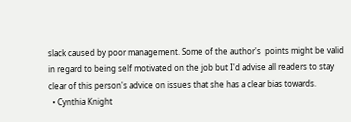slack caused by poor management. Some of the author's  points might be valid in regard to being self motivated on the job but I'd advise all readers to stay clear of this person's advice on issues that she has a clear bias towards.
  • Cynthia Knight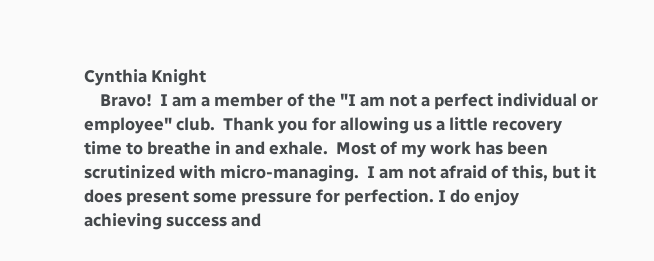Cynthia Knight
    Bravo!  I am a member of the "I am not a perfect individual or employee" club.  Thank you for allowing us a little recovery time to breathe in and exhale.  Most of my work has been scrutinized with micro-managing.  I am not afraid of this, but it does present some pressure for perfection. I do enjoy achieving success and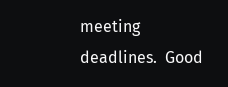meeting deadlines.  Good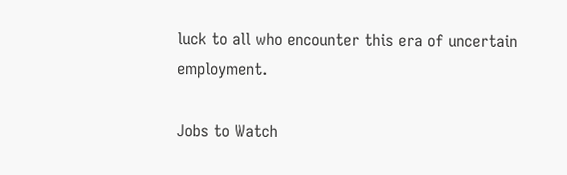luck to all who encounter this era of uncertain employment.

Jobs to Watch